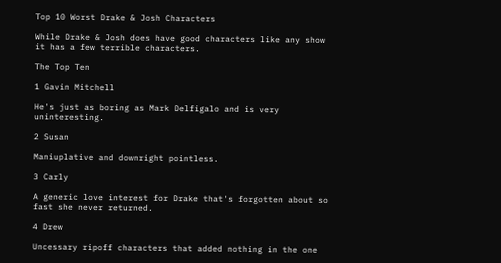Top 10 Worst Drake & Josh Characters

While Drake & Josh does have good characters like any show it has a few terrible characters.

The Top Ten

1 Gavin Mitchell

He's just as boring as Mark Delfigalo and is very uninteresting.

2 Susan

Maniuplative and downright pointless.

3 Carly

A generic love interest for Drake that's forgotten about so fast she never returned.

4 Drew

Uncessary ripoff characters that added nothing in the one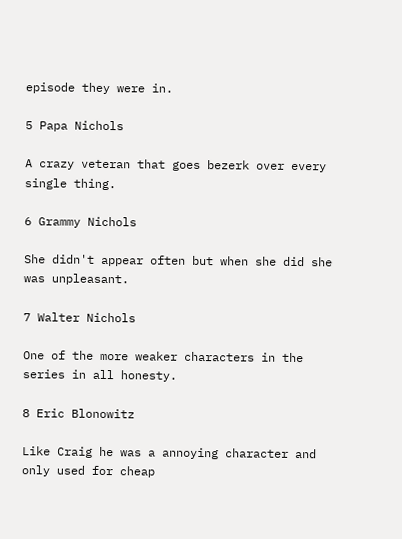episode they were in.

5 Papa Nichols

A crazy veteran that goes bezerk over every single thing.

6 Grammy Nichols

She didn't appear often but when she did she was unpleasant.

7 Walter Nichols

One of the more weaker characters in the series in all honesty.

8 Eric Blonowitz

Like Craig he was a annoying character and only used for cheap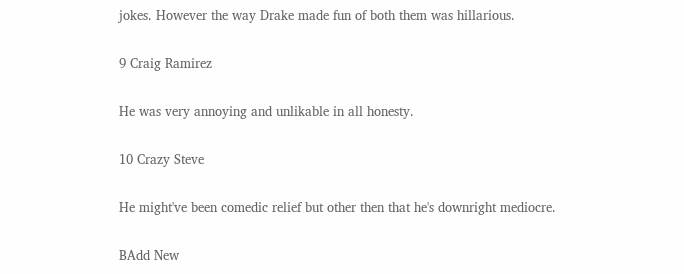jokes. However the way Drake made fun of both them was hillarious.

9 Craig Ramirez

He was very annoying and unlikable in all honesty.

10 Crazy Steve

He might've been comedic relief but other then that he's downright mediocre.

BAdd New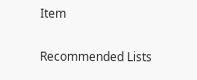Item

Recommended Lists